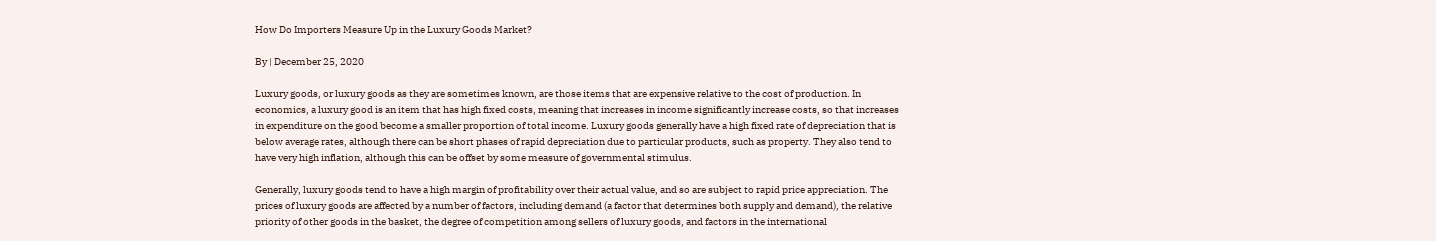How Do Importers Measure Up in the Luxury Goods Market?

By | December 25, 2020

Luxury goods, or luxury goods as they are sometimes known, are those items that are expensive relative to the cost of production. In economics, a luxury good is an item that has high fixed costs, meaning that increases in income significantly increase costs, so that increases in expenditure on the good become a smaller proportion of total income. Luxury goods generally have a high fixed rate of depreciation that is below average rates, although there can be short phases of rapid depreciation due to particular products, such as property. They also tend to have very high inflation, although this can be offset by some measure of governmental stimulus.

Generally, luxury goods tend to have a high margin of profitability over their actual value, and so are subject to rapid price appreciation. The prices of luxury goods are affected by a number of factors, including demand (a factor that determines both supply and demand), the relative priority of other goods in the basket, the degree of competition among sellers of luxury goods, and factors in the international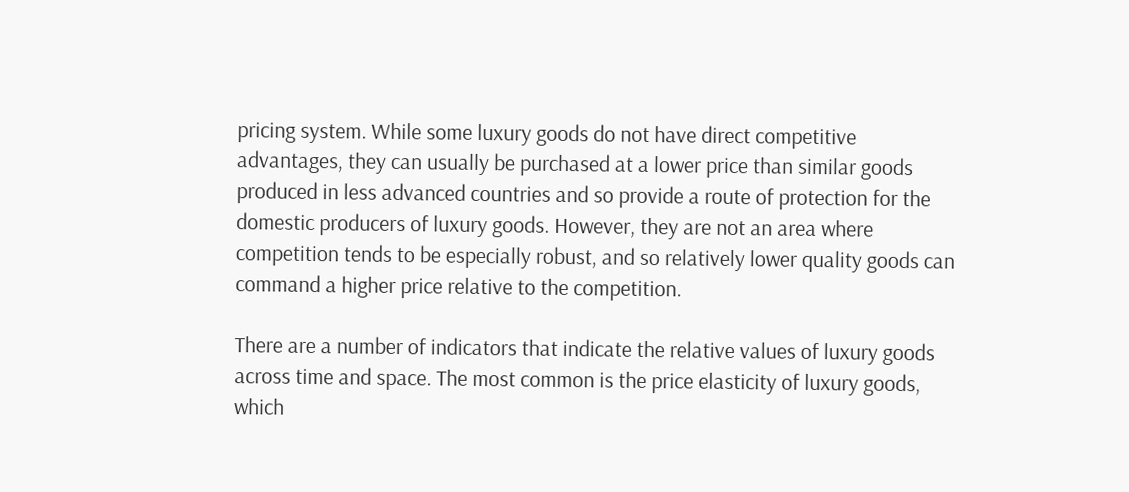pricing system. While some luxury goods do not have direct competitive advantages, they can usually be purchased at a lower price than similar goods produced in less advanced countries and so provide a route of protection for the domestic producers of luxury goods. However, they are not an area where competition tends to be especially robust, and so relatively lower quality goods can command a higher price relative to the competition.

There are a number of indicators that indicate the relative values of luxury goods across time and space. The most common is the price elasticity of luxury goods, which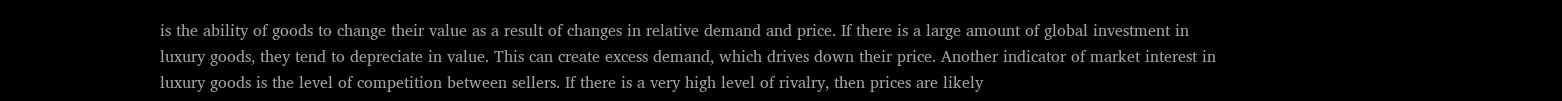is the ability of goods to change their value as a result of changes in relative demand and price. If there is a large amount of global investment in luxury goods, they tend to depreciate in value. This can create excess demand, which drives down their price. Another indicator of market interest in luxury goods is the level of competition between sellers. If there is a very high level of rivalry, then prices are likely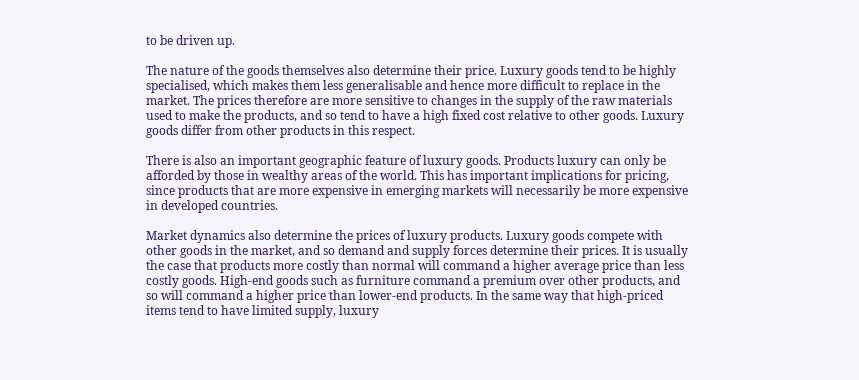to be driven up.

The nature of the goods themselves also determine their price. Luxury goods tend to be highly specialised, which makes them less generalisable and hence more difficult to replace in the market. The prices therefore are more sensitive to changes in the supply of the raw materials used to make the products, and so tend to have a high fixed cost relative to other goods. Luxury goods differ from other products in this respect.

There is also an important geographic feature of luxury goods. Products luxury can only be afforded by those in wealthy areas of the world. This has important implications for pricing, since products that are more expensive in emerging markets will necessarily be more expensive in developed countries.

Market dynamics also determine the prices of luxury products. Luxury goods compete with other goods in the market, and so demand and supply forces determine their prices. It is usually the case that products more costly than normal will command a higher average price than less costly goods. High-end goods such as furniture command a premium over other products, and so will command a higher price than lower-end products. In the same way that high-priced items tend to have limited supply, luxury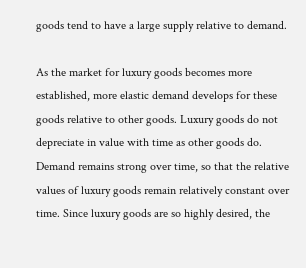goods tend to have a large supply relative to demand.

As the market for luxury goods becomes more established, more elastic demand develops for these goods relative to other goods. Luxury goods do not depreciate in value with time as other goods do. Demand remains strong over time, so that the relative values of luxury goods remain relatively constant over time. Since luxury goods are so highly desired, the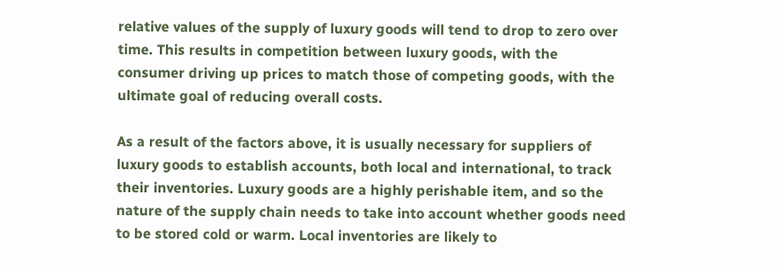relative values of the supply of luxury goods will tend to drop to zero over time. This results in competition between luxury goods, with the consumer driving up prices to match those of competing goods, with the ultimate goal of reducing overall costs.

As a result of the factors above, it is usually necessary for suppliers of luxury goods to establish accounts, both local and international, to track their inventories. Luxury goods are a highly perishable item, and so the nature of the supply chain needs to take into account whether goods need to be stored cold or warm. Local inventories are likely to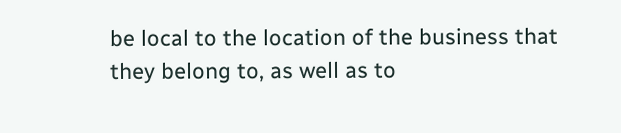be local to the location of the business that they belong to, as well as to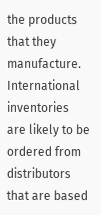the products that they manufacture. International inventories are likely to be ordered from distributors that are based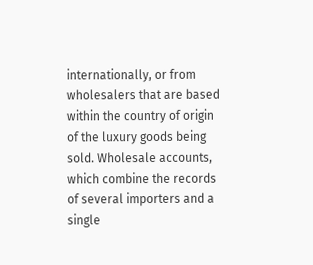internationally, or from wholesalers that are based within the country of origin of the luxury goods being sold. Wholesale accounts, which combine the records of several importers and a single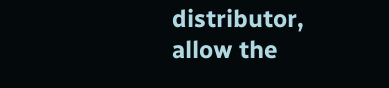distributor, allow the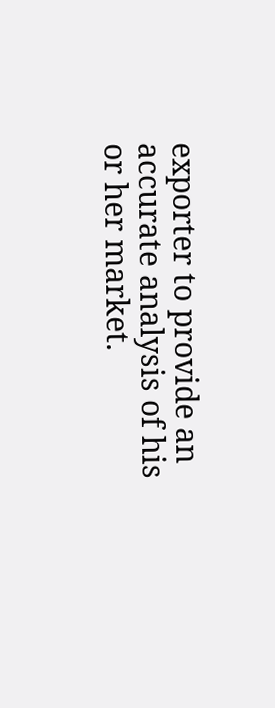exporter to provide an accurate analysis of his or her market.